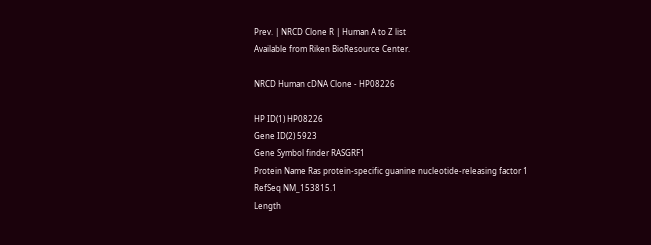Prev. | NRCD Clone R | Human A to Z list
Available from Riken BioResource Center.

NRCD Human cDNA Clone - HP08226

HP ID(1) HP08226
Gene ID(2) 5923
Gene Symbol finder RASGRF1
Protein Name Ras protein-specific guanine nucleotide-releasing factor 1
RefSeq NM_153815.1
Length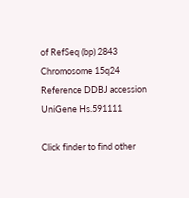of RefSeq (bp) 2843
Chromosome 15q24
Reference DDBJ accession
UniGene Hs.591111

Click finder to find other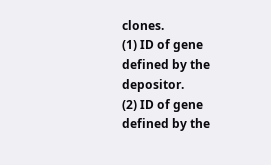clones.
(1) ID of gene defined by the depositor.
(2) ID of gene defined by the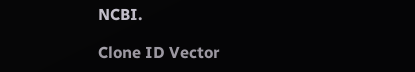NCBI.

Clone ID Vector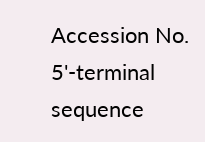Accession No. 5'-terminal sequence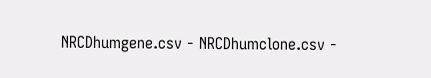NRCDhumgene.csv - NRCDhumclone.csv -